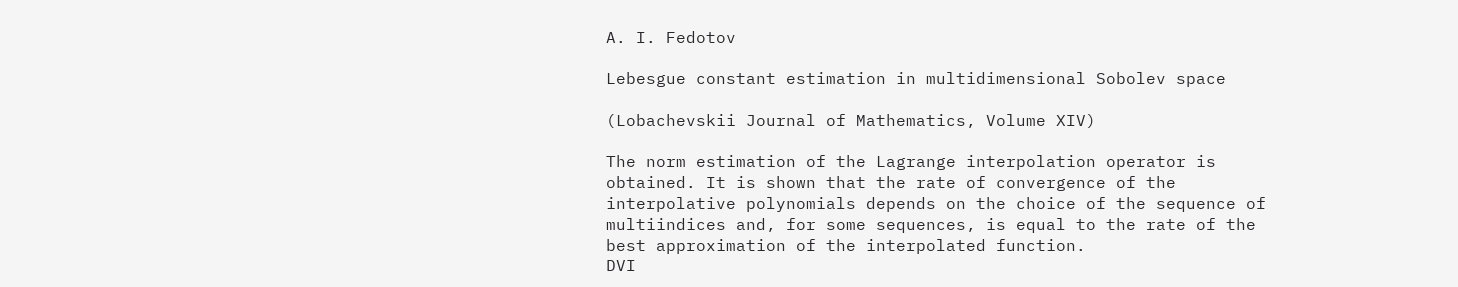A. I. Fedotov

Lebesgue constant estimation in multidimensional Sobolev space

(Lobachevskii Journal of Mathematics, Volume XIV)

The norm estimation of the Lagrange interpolation operator is obtained. It is shown that the rate of convergence of the interpolative polynomials depends on the choice of the sequence of multiindices and, for some sequences, is equal to the rate of the best approximation of the interpolated function.
DVI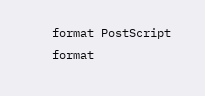format PostScript format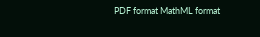PDF format MathML format